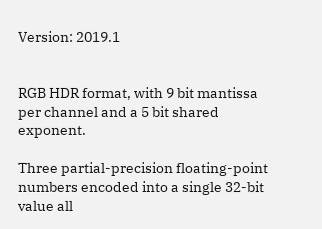Version: 2019.1


RGB HDR format, with 9 bit mantissa per channel and a 5 bit shared exponent.

Three partial-precision floating-point numbers encoded into a single 32-bit value all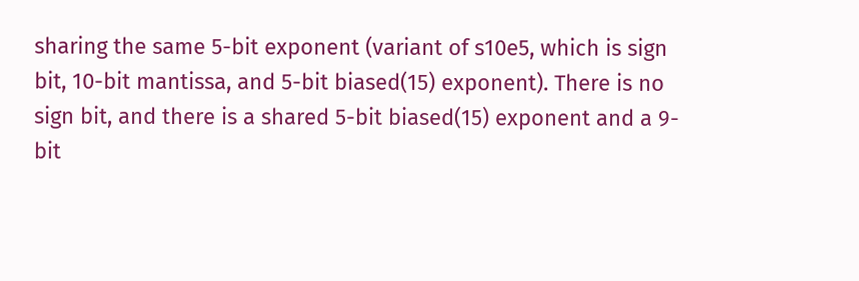sharing the same 5-bit exponent (variant of s10e5, which is sign bit, 10-bit mantissa, and 5-bit biased(15) exponent). There is no sign bit, and there is a shared 5-bit biased(15) exponent and a 9-bit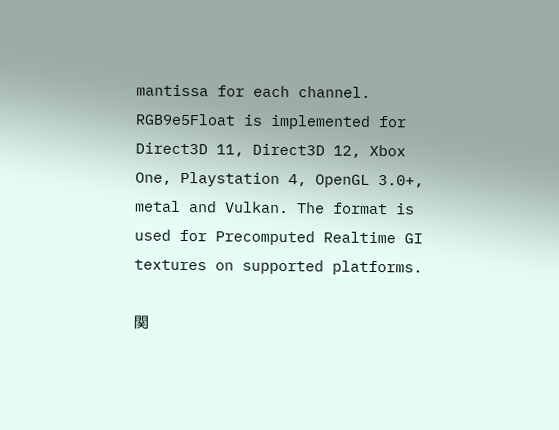mantissa for each channel. RGB9e5Float is implemented for Direct3D 11, Direct3D 12, Xbox One, Playstation 4, OpenGL 3.0+, metal and Vulkan. The format is used for Precomputed Realtime GI textures on supported platforms.

関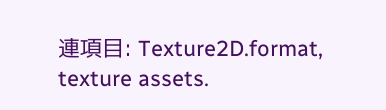連項目: Texture2D.format, texture assets.